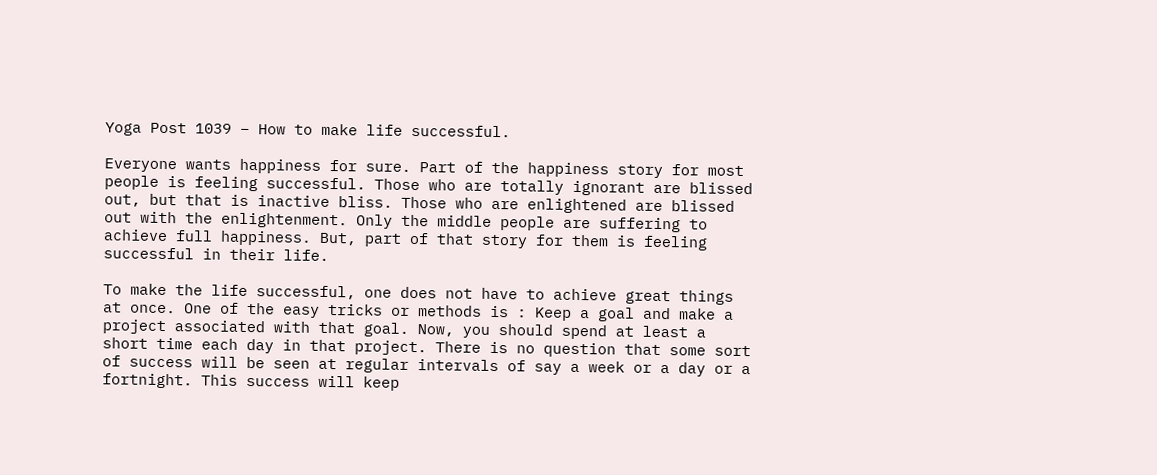Yoga Post 1039 – How to make life successful.

Everyone wants happiness for sure. Part of the happiness story for most people is feeling successful. Those who are totally ignorant are blissed out, but that is inactive bliss. Those who are enlightened are blissed out with the enlightenment. Only the middle people are suffering to achieve full happiness. But, part of that story for them is feeling successful in their life.

To make the life successful, one does not have to achieve great things at once. One of the easy tricks or methods is : Keep a goal and make a project associated with that goal. Now, you should spend at least a short time each day in that project. There is no question that some sort of success will be seen at regular intervals of say a week or a day or a fortnight. This success will keep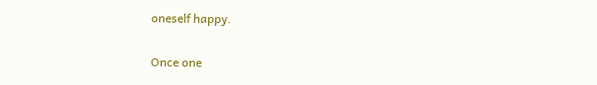oneself happy.

Once one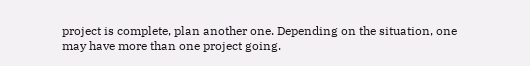project is complete, plan another one. Depending on the situation, one may have more than one project going.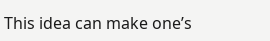This idea can make one’s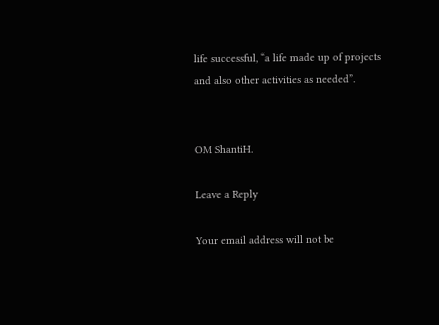life successful, “a life made up of projects and also other activities as needed”.


OM ShantiH.

Leave a Reply

Your email address will not be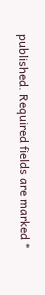published. Required fields are marked *